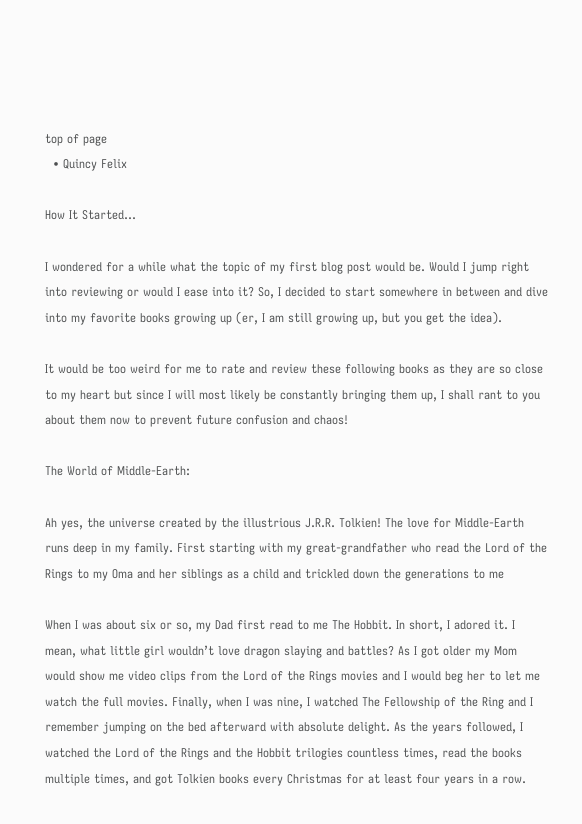top of page
  • Quincy Felix

How It Started...

I wondered for a while what the topic of my first blog post would be. Would I jump right into reviewing or would I ease into it? So, I decided to start somewhere in between and dive into my favorite books growing up (er, I am still growing up, but you get the idea).

It would be too weird for me to rate and review these following books as they are so close to my heart but since I will most likely be constantly bringing them up, I shall rant to you about them now to prevent future confusion and chaos!

The World of Middle-Earth:

Ah yes, the universe created by the illustrious J.R.R. Tolkien! The love for Middle-Earth runs deep in my family. First starting with my great-grandfather who read the Lord of the Rings to my Oma and her siblings as a child and trickled down the generations to me

When I was about six or so, my Dad first read to me The Hobbit. In short, I adored it. I mean, what little girl wouldn’t love dragon slaying and battles? As I got older my Mom would show me video clips from the Lord of the Rings movies and I would beg her to let me watch the full movies. Finally, when I was nine, I watched The Fellowship of the Ring and I remember jumping on the bed afterward with absolute delight. As the years followed, I watched the Lord of the Rings and the Hobbit trilogies countless times, read the books multiple times, and got Tolkien books every Christmas for at least four years in a row.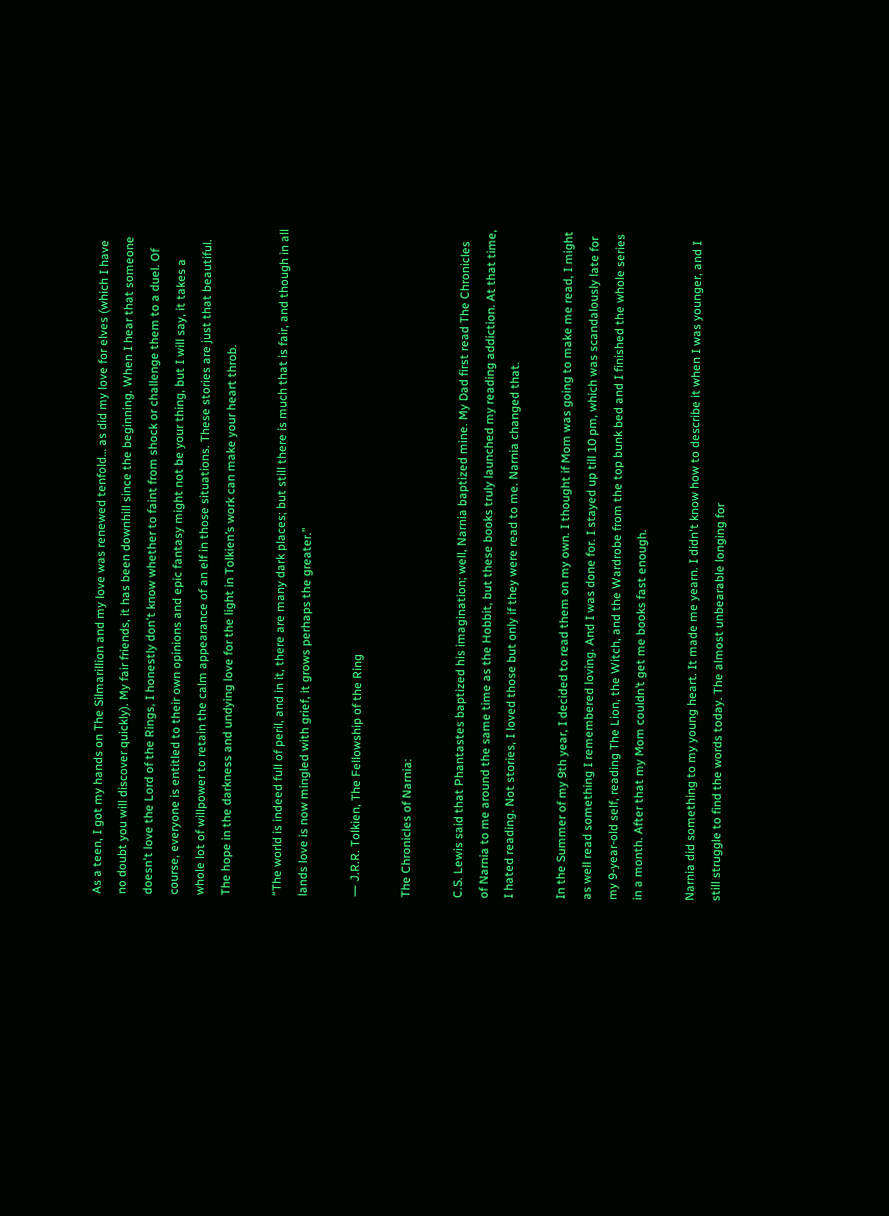As a teen, I got my hands on The Silmarillion and my love was renewed tenfold… as did my love for elves (which I have no doubt you will discover quickly). My fair friends, it has been downhill since the beginning. When I hear that someone doesn't love the Lord of the Rings, I honestly don't know whether to faint from shock or challenge them to a duel. Of course, everyone is entitled to their own opinions and epic fantasy might not be your thing, but I will say, it takes a whole lot of willpower to retain the calm appearance of an elf in those situations. These stories are just that beautiful. The hope in the darkness and undying love for the light in Tolkien’s work can make your heart throb.

“The world is indeed full of peril, and in it, there are many dark places; but still there is much that is fair, and though in all lands love is now mingled with grief, it grows perhaps the greater.”

― J.R.R. Tolkien, The Fellowship of the Ring

The Chronicles of Narnia:

C.S. Lewis said that Phantastes baptized his imagination; well, Narnia baptized mine. My Dad first read The Chronicles of Narnia to me around the same time as the Hobbit, but these books truly launched my reading addiction. At that time, I hated reading. Not stories, I loved those but only if they were read to me. Narnia changed that.

In the Summer of my 9th year, I decided to read them on my own. I thought if Mom was going to make me read, I might as well read something I remembered loving. And I was done for. I stayed up till 10 pm, which was scandalously late for my 9-year-old self, reading The Lion, the Witch, and the Wardrobe from the top bunk bed and I finished the whole series in a month. After that my Mom couldn’t get me books fast enough.

Narnia did something to my young heart. It made me yearn. I didn't know how to describe it when I was younger, and I still struggle to find the words today. The almost unbearable longing for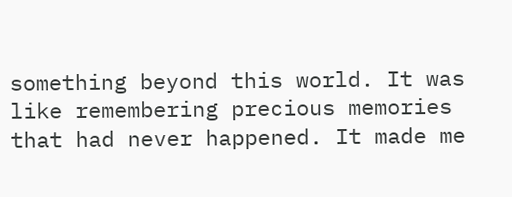something beyond this world. It was like remembering precious memories that had never happened. It made me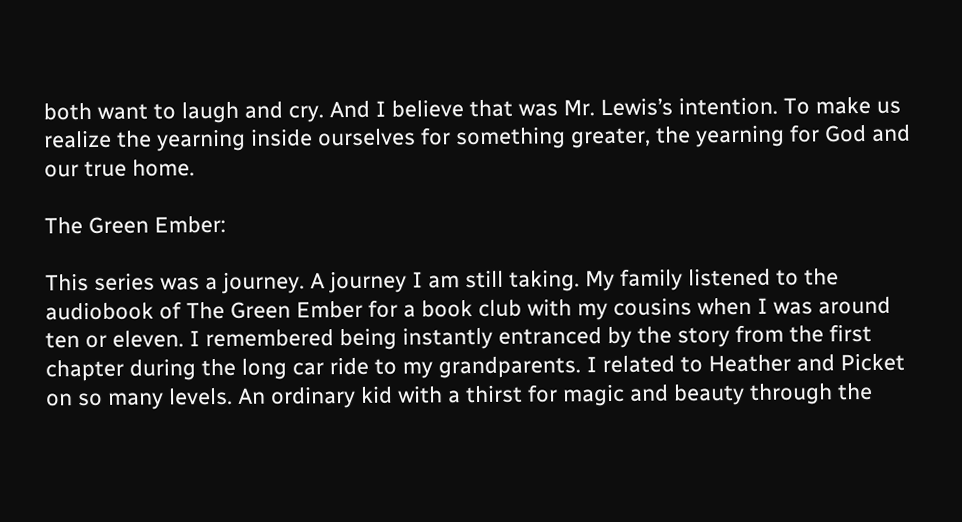both want to laugh and cry. And I believe that was Mr. Lewis’s intention. To make us realize the yearning inside ourselves for something greater, the yearning for God and our true home.

The Green Ember:

This series was a journey. A journey I am still taking. My family listened to the audiobook of The Green Ember for a book club with my cousins when I was around ten or eleven. I remembered being instantly entranced by the story from the first chapter during the long car ride to my grandparents. I related to Heather and Picket on so many levels. An ordinary kid with a thirst for magic and beauty through the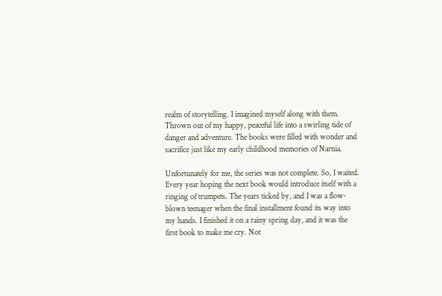realm of storytelling. I imagined myself along with them. Thrown out of my happy, peaceful life into a swirling tide of danger and adventure. The books were filled with wonder and sacrifice just like my early childhood memories of Narnia.

Unfortunately for me, the series was not complete. So, I waited. Every year hoping the next book would introduce itself with a ringing of trumpets. The years ticked by, and I was a flow-blown teenager when the final installment found its way into my hands. I finished it on a rainy spring day, and it was the first book to make me cry. Not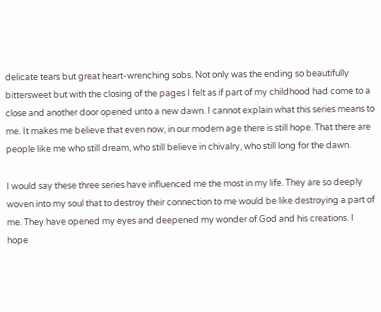delicate tears but great heart-wrenching sobs. Not only was the ending so beautifully bittersweet but with the closing of the pages I felt as if part of my childhood had come to a close and another door opened unto a new dawn. I cannot explain what this series means to me. It makes me believe that even now, in our modern age there is still hope. That there are people like me who still dream, who still believe in chivalry, who still long for the dawn.

I would say these three series have influenced me the most in my life. They are so deeply woven into my soul that to destroy their connection to me would be like destroying a part of me. They have opened my eyes and deepened my wonder of God and his creations. I hope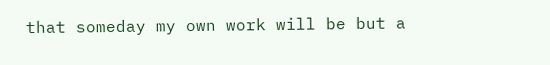that someday my own work will be but a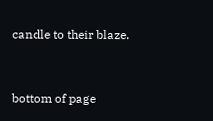candle to their blaze.


bottom of page